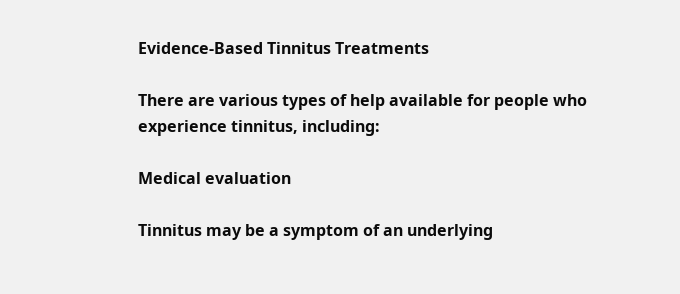Evidence-Based Tinnitus Treatments

There are various types of help available for people who experience tinnitus, including:

Medical evaluation

Tinnitus may be a symptom of an underlying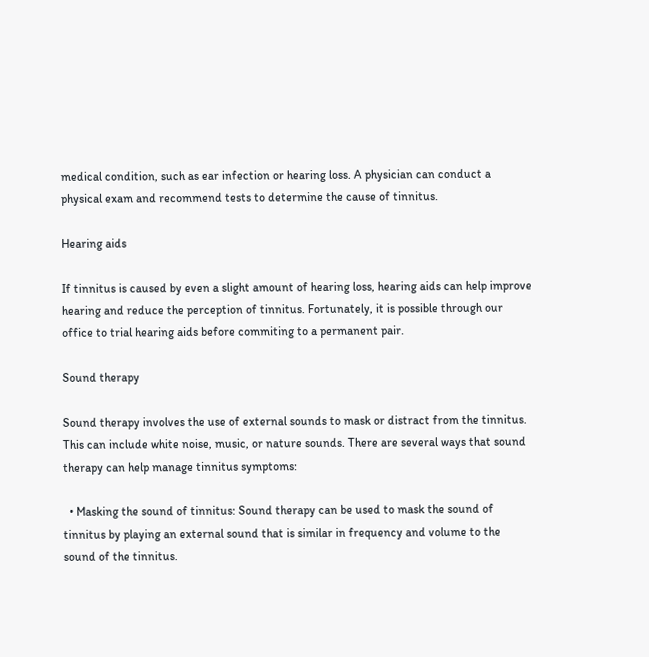medical condition, such as ear infection or hearing loss. A physician can conduct a physical exam and recommend tests to determine the cause of tinnitus.

Hearing aids

If tinnitus is caused by even a slight amount of hearing loss, hearing aids can help improve hearing and reduce the perception of tinnitus. Fortunately, it is possible through our office to trial hearing aids before commiting to a permanent pair.

Sound therapy

Sound therapy involves the use of external sounds to mask or distract from the tinnitus. This can include white noise, music, or nature sounds. There are several ways that sound therapy can help manage tinnitus symptoms:

  • Masking the sound of tinnitus: Sound therapy can be used to mask the sound of tinnitus by playing an external sound that is similar in frequency and volume to the sound of the tinnitus.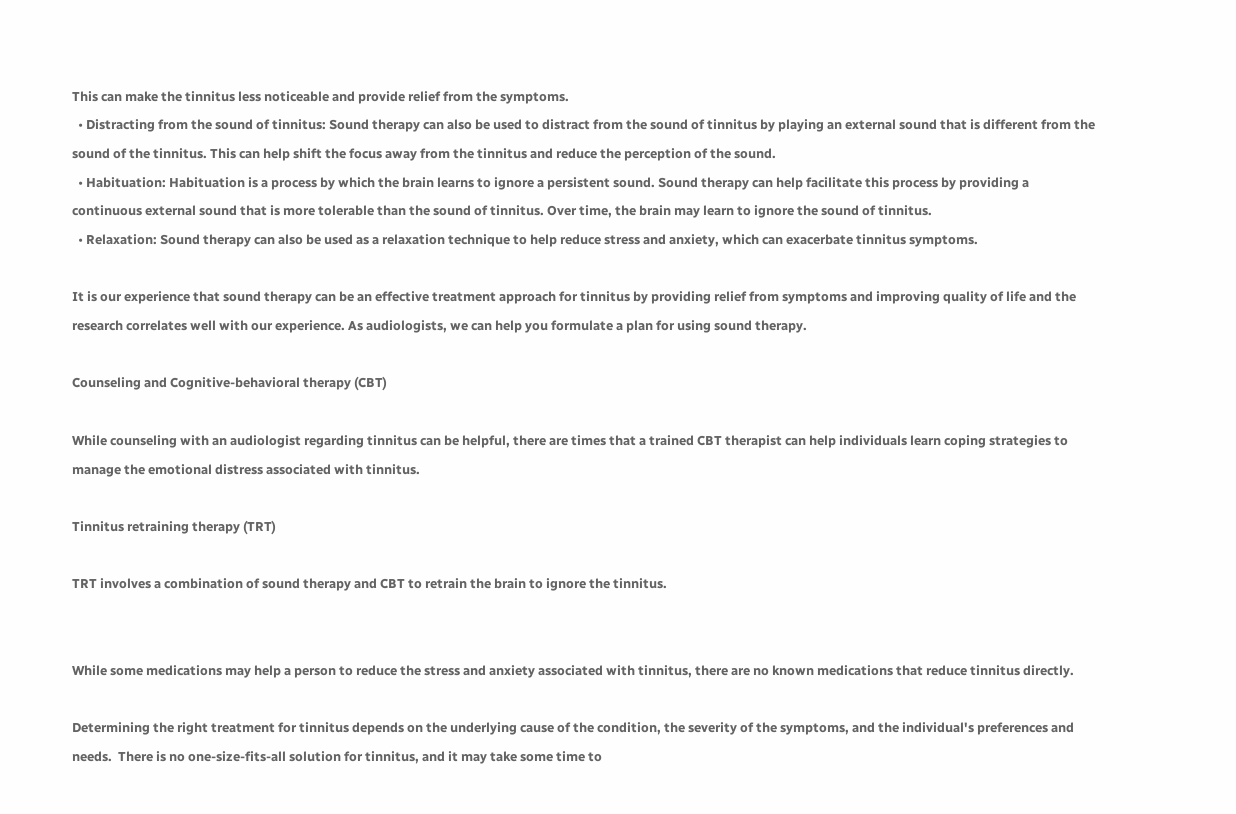This can make the tinnitus less noticeable and provide relief from the symptoms.
  • Distracting from the sound of tinnitus: Sound therapy can also be used to distract from the sound of tinnitus by playing an external sound that is different from the sound of the tinnitus. This can help shift the focus away from the tinnitus and reduce the perception of the sound.
  • Habituation: Habituation is a process by which the brain learns to ignore a persistent sound. Sound therapy can help facilitate this process by providing a continuous external sound that is more tolerable than the sound of tinnitus. Over time, the brain may learn to ignore the sound of tinnitus.
  • Relaxation: Sound therapy can also be used as a relaxation technique to help reduce stress and anxiety, which can exacerbate tinnitus symptoms.

It is our experience that sound therapy can be an effective treatment approach for tinnitus by providing relief from symptoms and improving quality of life and the research correlates well with our experience. As audiologists, we can help you formulate a plan for using sound therapy.

Counseling and Cognitive-behavioral therapy (CBT)

While counseling with an audiologist regarding tinnitus can be helpful, there are times that a trained CBT therapist can help individuals learn coping strategies to manage the emotional distress associated with tinnitus.

Tinnitus retraining therapy (TRT)

TRT involves a combination of sound therapy and CBT to retrain the brain to ignore the tinnitus.


While some medications may help a person to reduce the stress and anxiety associated with tinnitus, there are no known medications that reduce tinnitus directly.

Determining the right treatment for tinnitus depends on the underlying cause of the condition, the severity of the symptoms, and the individual's preferences and needs.  There is no one-size-fits-all solution for tinnitus, and it may take some time to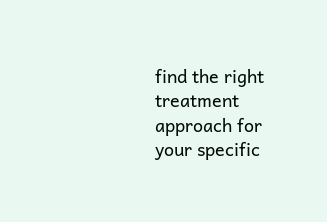find the right treatment approach for your specific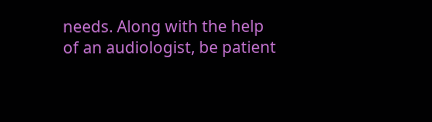needs. Along with the help of an audiologist, be patient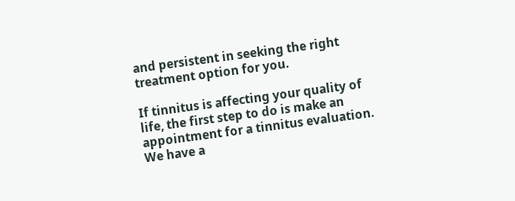and persistent in seeking the right treatment option for you.

If tinnitus is affecting your quality of life, the first step to do is make an appointment for a tinnitus evaluation. We have a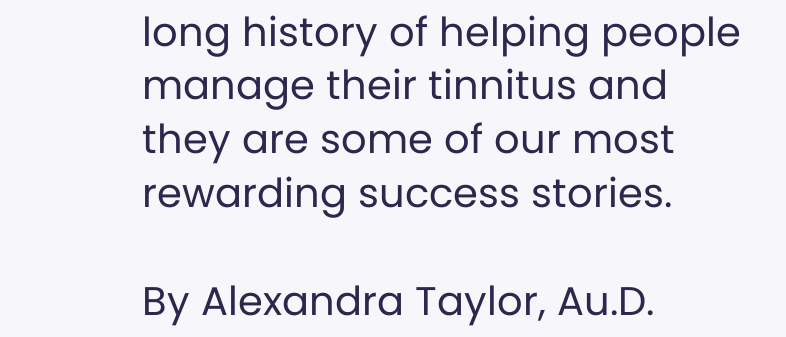long history of helping people manage their tinnitus and they are some of our most rewarding success stories.

By Alexandra Taylor, Au.D.